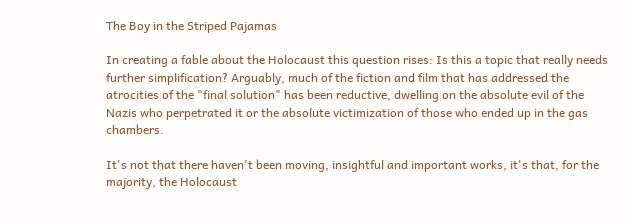The Boy in the Striped Pajamas

In creating a fable about the Holocaust this question rises: Is this a topic that really needs further simplification? Arguably, much of the fiction and film that has addressed the atrocities of the "final solution" has been reductive, dwelling on the absolute evil of the Nazis who perpetrated it or the absolute victimization of those who ended up in the gas chambers.

It's not that there haven't been moving, insightful and important works, it's that, for the majority, the Holocaust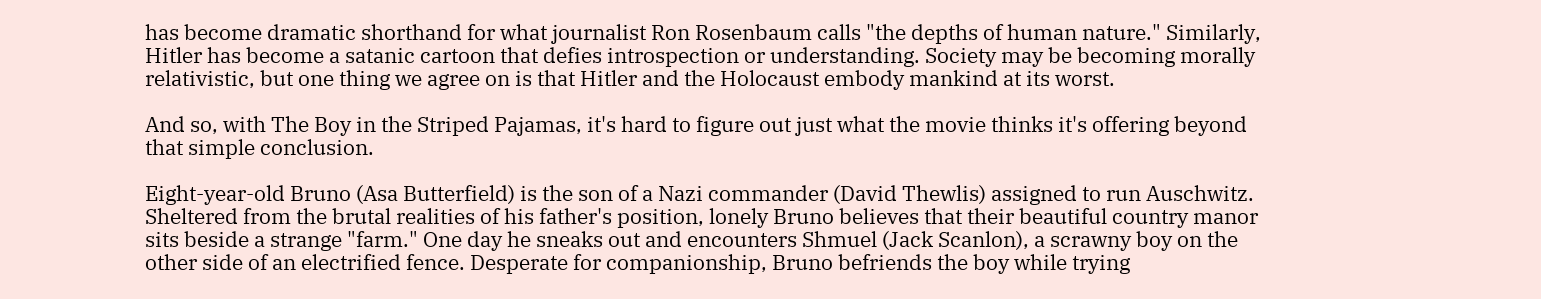has become dramatic shorthand for what journalist Ron Rosenbaum calls "the depths of human nature." Similarly, Hitler has become a satanic cartoon that defies introspection or understanding. Society may be becoming morally relativistic, but one thing we agree on is that Hitler and the Holocaust embody mankind at its worst.

And so, with The Boy in the Striped Pajamas, it's hard to figure out just what the movie thinks it's offering beyond that simple conclusion.

Eight-year-old Bruno (Asa Butterfield) is the son of a Nazi commander (David Thewlis) assigned to run Auschwitz. Sheltered from the brutal realities of his father's position, lonely Bruno believes that their beautiful country manor sits beside a strange "farm." One day he sneaks out and encounters Shmuel (Jack Scanlon), a scrawny boy on the other side of an electrified fence. Desperate for companionship, Bruno befriends the boy while trying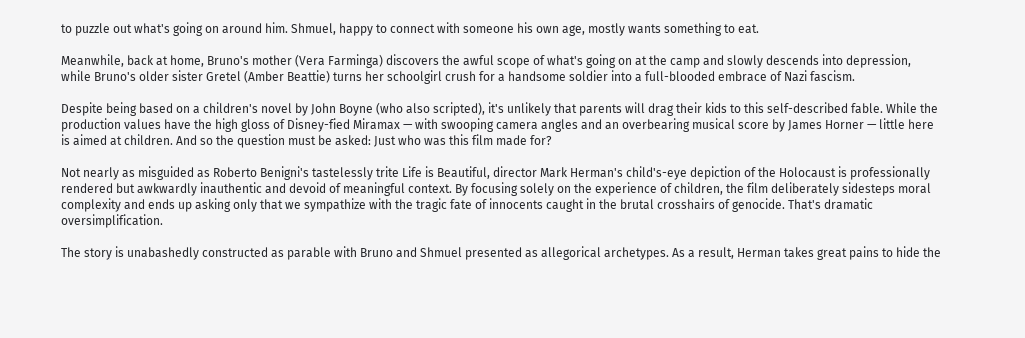to puzzle out what's going on around him. Shmuel, happy to connect with someone his own age, mostly wants something to eat.

Meanwhile, back at home, Bruno's mother (Vera Farminga) discovers the awful scope of what's going on at the camp and slowly descends into depression, while Bruno's older sister Gretel (Amber Beattie) turns her schoolgirl crush for a handsome soldier into a full-blooded embrace of Nazi fascism.

Despite being based on a children's novel by John Boyne (who also scripted), it's unlikely that parents will drag their kids to this self-described fable. While the production values have the high gloss of Disney-fied Miramax — with swooping camera angles and an overbearing musical score by James Horner — little here is aimed at children. And so the question must be asked: Just who was this film made for?

Not nearly as misguided as Roberto Benigni's tastelessly trite Life is Beautiful, director Mark Herman's child's-eye depiction of the Holocaust is professionally rendered but awkwardly inauthentic and devoid of meaningful context. By focusing solely on the experience of children, the film deliberately sidesteps moral complexity and ends up asking only that we sympathize with the tragic fate of innocents caught in the brutal crosshairs of genocide. That's dramatic oversimplification.

The story is unabashedly constructed as parable with Bruno and Shmuel presented as allegorical archetypes. As a result, Herman takes great pains to hide the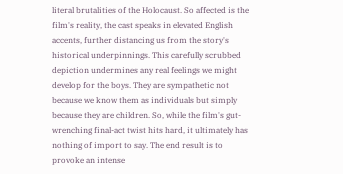literal brutalities of the Holocaust. So affected is the film's reality, the cast speaks in elevated English accents, further distancing us from the story's historical underpinnings. This carefully scrubbed depiction undermines any real feelings we might develop for the boys. They are sympathetic not because we know them as individuals but simply because they are children. So, while the film's gut-wrenching final-act twist hits hard, it ultimately has nothing of import to say. The end result is to provoke an intense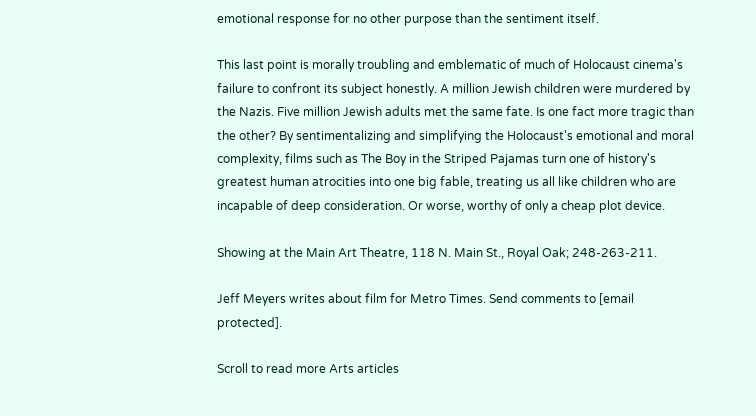emotional response for no other purpose than the sentiment itself.

This last point is morally troubling and emblematic of much of Holocaust cinema's failure to confront its subject honestly. A million Jewish children were murdered by the Nazis. Five million Jewish adults met the same fate. Is one fact more tragic than the other? By sentimentalizing and simplifying the Holocaust's emotional and moral complexity, films such as The Boy in the Striped Pajamas turn one of history's greatest human atrocities into one big fable, treating us all like children who are incapable of deep consideration. Or worse, worthy of only a cheap plot device.

Showing at the Main Art Theatre, 118 N. Main St., Royal Oak; 248-263-211.

Jeff Meyers writes about film for Metro Times. Send comments to [email protected].

Scroll to read more Arts articles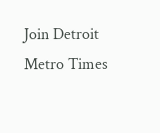Join Detroit Metro Times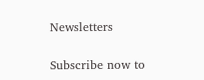Newsletters

Subscribe now to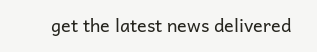get the latest news delivered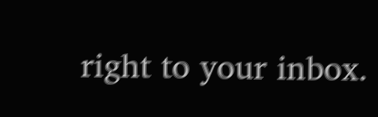right to your inbox.